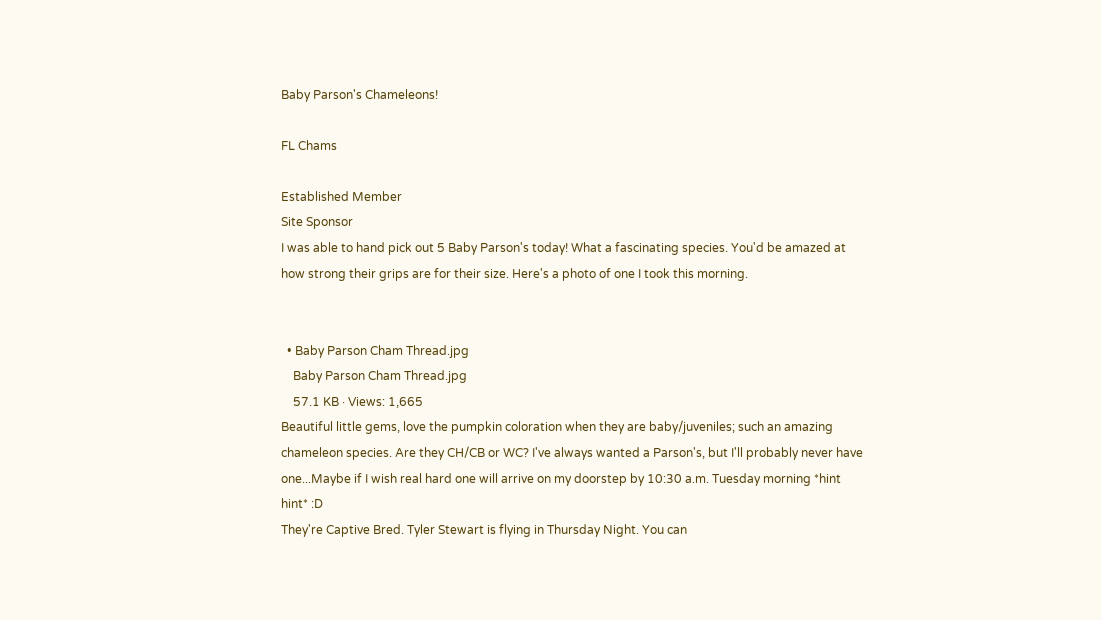Baby Parson's Chameleons!

FL Chams

Established Member
Site Sponsor
I was able to hand pick out 5 Baby Parson's today! What a fascinating species. You'd be amazed at how strong their grips are for their size. Here's a photo of one I took this morning.


  • Baby Parson Cham Thread.jpg
    Baby Parson Cham Thread.jpg
    57.1 KB · Views: 1,665
Beautiful little gems, love the pumpkin coloration when they are baby/juveniles; such an amazing chameleon species. Are they CH/CB or WC? I've always wanted a Parson's, but I'll probably never have one...Maybe if I wish real hard one will arrive on my doorstep by 10:30 a.m. Tuesday morning *hint hint* :D
They're Captive Bred. Tyler Stewart is flying in Thursday Night. You can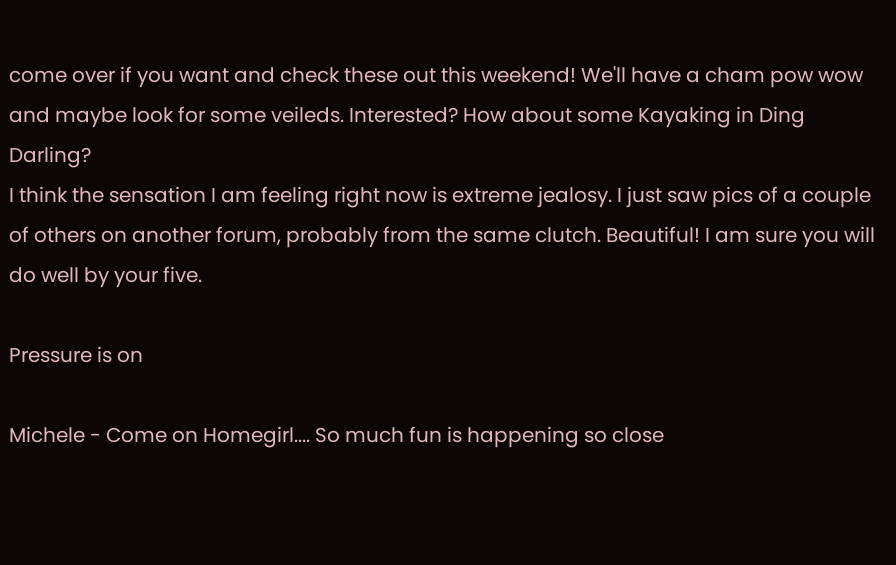come over if you want and check these out this weekend! We'll have a cham pow wow and maybe look for some veileds. Interested? How about some Kayaking in Ding Darling?
I think the sensation I am feeling right now is extreme jealosy. I just saw pics of a couple of others on another forum, probably from the same clutch. Beautiful! I am sure you will do well by your five.

Pressure is on

Michele - Come on Homegirl.... So much fun is happening so close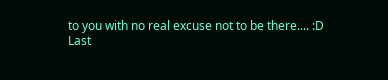to you with no real excuse not to be there.... :D
Last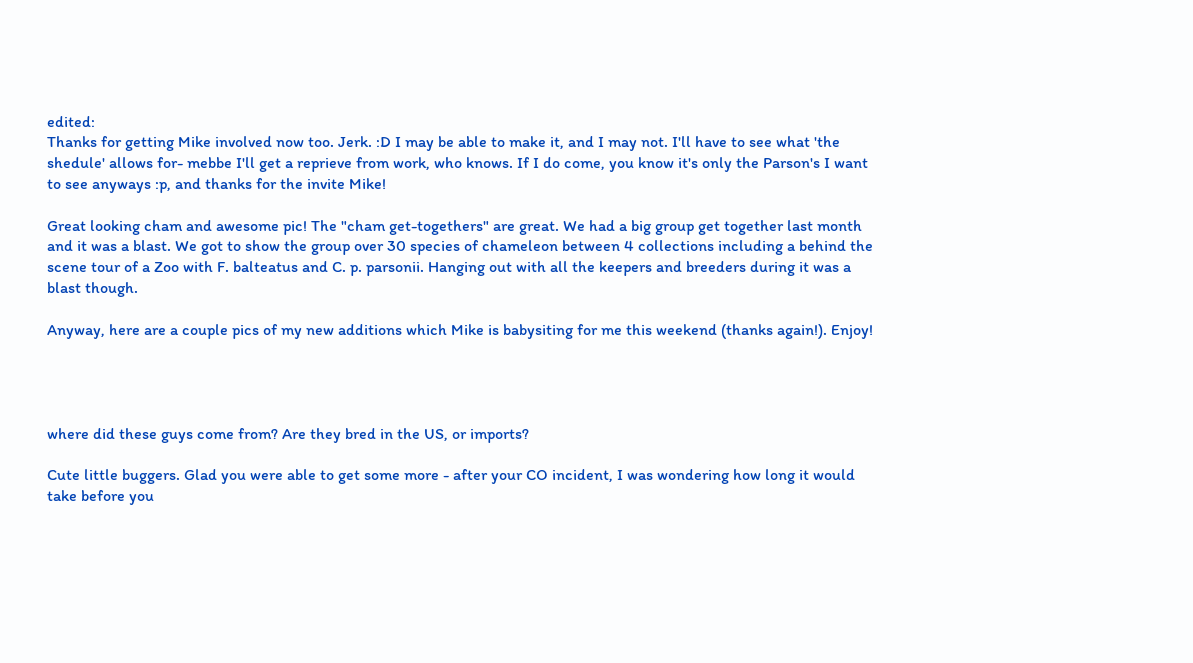edited:
Thanks for getting Mike involved now too. Jerk. :D I may be able to make it, and I may not. I'll have to see what 'the shedule' allows for- mebbe I'll get a reprieve from work, who knows. If I do come, you know it's only the Parson's I want to see anyways :p, and thanks for the invite Mike!

Great looking cham and awesome pic! The "cham get-togethers" are great. We had a big group get together last month and it was a blast. We got to show the group over 30 species of chameleon between 4 collections including a behind the scene tour of a Zoo with F. balteatus and C. p. parsonii. Hanging out with all the keepers and breeders during it was a blast though.

Anyway, here are a couple pics of my new additions which Mike is babysiting for me this weekend (thanks again!). Enjoy!




where did these guys come from? Are they bred in the US, or imports?

Cute little buggers. Glad you were able to get some more - after your CO incident, I was wondering how long it would take before you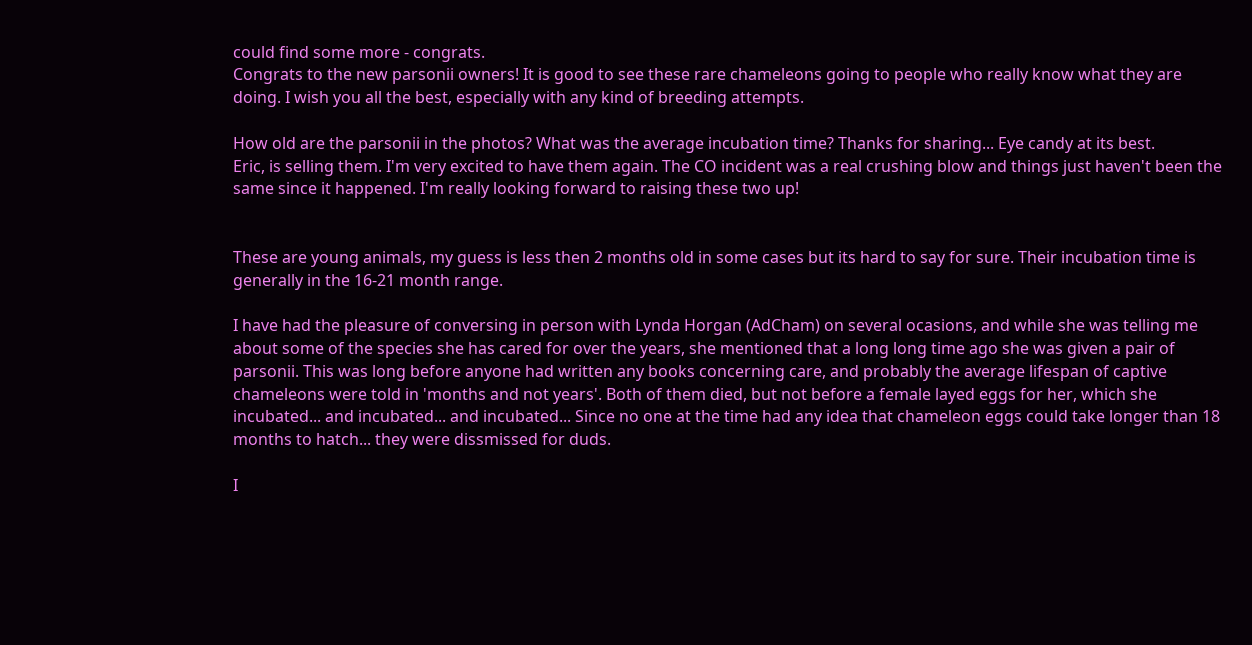could find some more - congrats.
Congrats to the new parsonii owners! It is good to see these rare chameleons going to people who really know what they are doing. I wish you all the best, especially with any kind of breeding attempts.

How old are the parsonii in the photos? What was the average incubation time? Thanks for sharing... Eye candy at its best.
Eric, is selling them. I'm very excited to have them again. The CO incident was a real crushing blow and things just haven't been the same since it happened. I'm really looking forward to raising these two up!


These are young animals, my guess is less then 2 months old in some cases but its hard to say for sure. Their incubation time is generally in the 16-21 month range.

I have had the pleasure of conversing in person with Lynda Horgan (AdCham) on several ocasions, and while she was telling me about some of the species she has cared for over the years, she mentioned that a long long time ago she was given a pair of parsonii. This was long before anyone had written any books concerning care, and probably the average lifespan of captive chameleons were told in 'months and not years'. Both of them died, but not before a female layed eggs for her, which she incubated... and incubated... and incubated... Since no one at the time had any idea that chameleon eggs could take longer than 18 months to hatch... they were dissmissed for duds.

I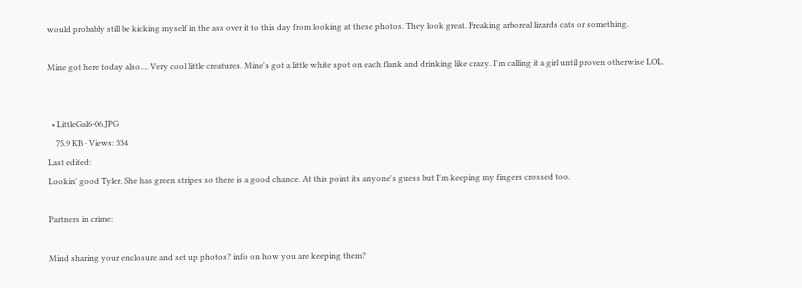would probably still be kicking myself in the ass over it to this day from looking at these photos. They look great. Freaking arboreal lizards cats or something.

Mine got here today also.... Very cool little creatures. Mine's got a little white spot on each flank and drinking like crazy. I'm calling it a girl until proven otherwise LOL.


  • LittleGal6-06.JPG
    75.9 KB · Views: 334
Last edited:
Lookin' good Tyler. She has green stripes so there is a good chance. At this point its anyone's guess but I'm keeping my fingers crossed too.

Partners in crime:

Mind sharing your enclosure and set up photos? info on how you are keeping them?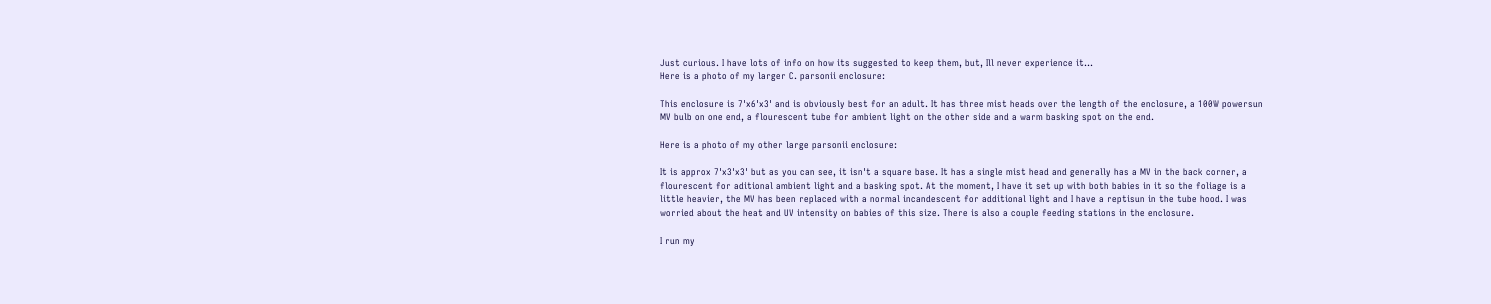Just curious. I have lots of info on how its suggested to keep them, but, Ill never experience it...
Here is a photo of my larger C. parsonii enclosure:

This enclosure is 7'x6'x3' and is obviously best for an adult. It has three mist heads over the length of the enclosure, a 100W powersun MV bulb on one end, a flourescent tube for ambient light on the other side and a warm basking spot on the end.

Here is a photo of my other large parsonii enclosure:

It is approx 7'x3'x3' but as you can see, it isn't a square base. It has a single mist head and generally has a MV in the back corner, a flourescent for aditional ambient light and a basking spot. At the moment, I have it set up with both babies in it so the foliage is a little heavier, the MV has been replaced with a normal incandescent for additional light and I have a reptisun in the tube hood. I was worried about the heat and UV intensity on babies of this size. There is also a couple feeding stations in the enclosure.

I run my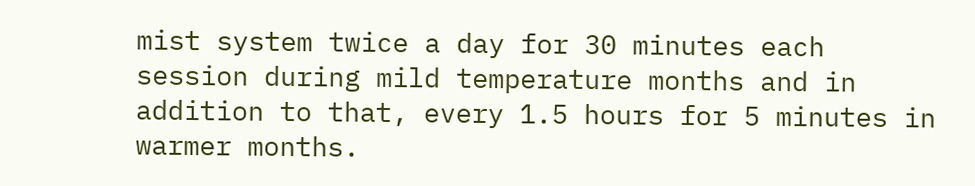mist system twice a day for 30 minutes each session during mild temperature months and in addition to that, every 1.5 hours for 5 minutes in warmer months.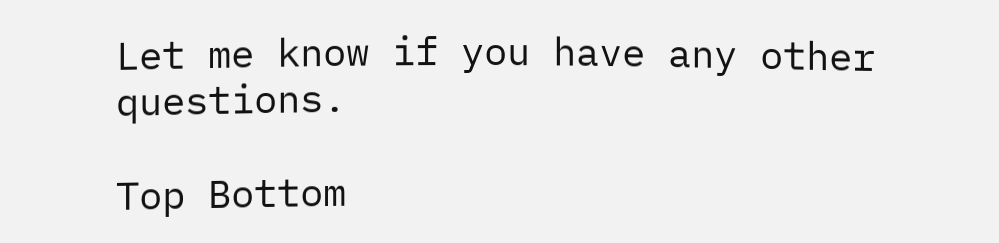Let me know if you have any other questions.

Top Bottom